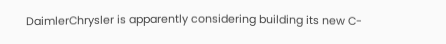DaimlerChrysler is apparently considering building its new C-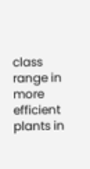class range in more efficient plants in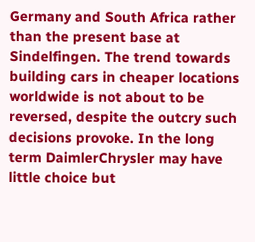Germany and South Africa rather than the present base at Sindelfingen. The trend towards building cars in cheaper locations worldwide is not about to be reversed, despite the outcry such decisions provoke. In the long term DaimlerChrysler may have little choice but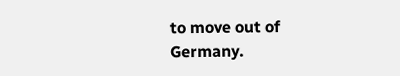to move out of Germany.